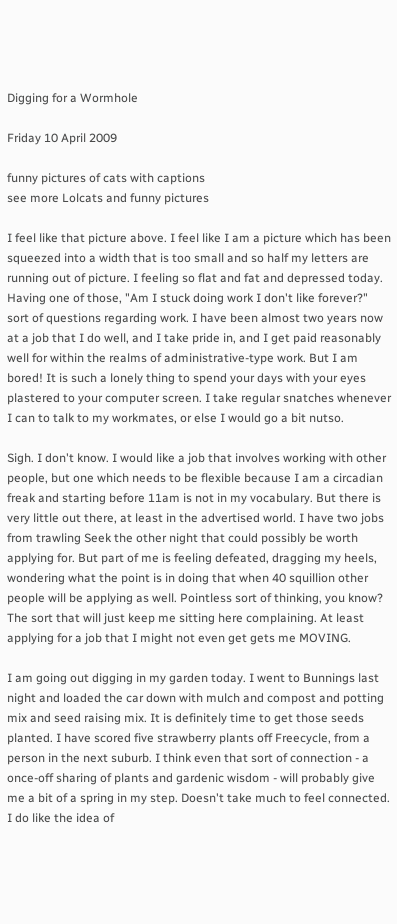Digging for a Wormhole

Friday 10 April 2009

funny pictures of cats with captions
see more Lolcats and funny pictures

I feel like that picture above. I feel like I am a picture which has been squeezed into a width that is too small and so half my letters are running out of picture. I feeling so flat and fat and depressed today. Having one of those, "Am I stuck doing work I don't like forever?" sort of questions regarding work. I have been almost two years now at a job that I do well, and I take pride in, and I get paid reasonably well for within the realms of administrative-type work. But I am bored! It is such a lonely thing to spend your days with your eyes plastered to your computer screen. I take regular snatches whenever I can to talk to my workmates, or else I would go a bit nutso.

Sigh. I don't know. I would like a job that involves working with other people, but one which needs to be flexible because I am a circadian freak and starting before 11am is not in my vocabulary. But there is very little out there, at least in the advertised world. I have two jobs from trawling Seek the other night that could possibly be worth applying for. But part of me is feeling defeated, dragging my heels, wondering what the point is in doing that when 40 squillion other people will be applying as well. Pointless sort of thinking, you know? The sort that will just keep me sitting here complaining. At least applying for a job that I might not even get gets me MOVING.

I am going out digging in my garden today. I went to Bunnings last night and loaded the car down with mulch and compost and potting mix and seed raising mix. It is definitely time to get those seeds planted. I have scored five strawberry plants off Freecycle, from a person in the next suburb. I think even that sort of connection - a once-off sharing of plants and gardenic wisdom - will probably give me a bit of a spring in my step. Doesn't take much to feel connected. I do like the idea of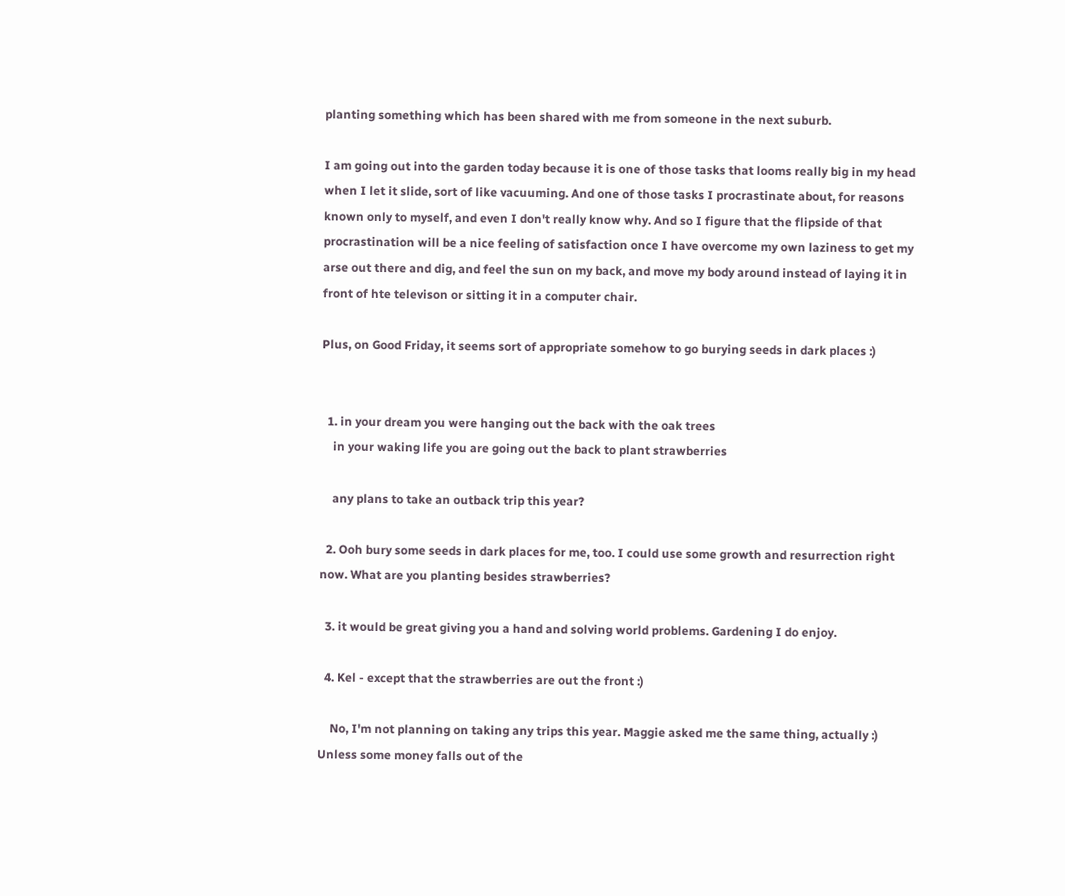planting something which has been shared with me from someone in the next suburb.

I am going out into the garden today because it is one of those tasks that looms really big in my head when I let it slide, sort of like vacuuming. And one of those tasks I procrastinate about, for reasons known only to myself, and even I don't really know why. And so I figure that the flipside of that procrastination will be a nice feeling of satisfaction once I have overcome my own laziness to get my arse out there and dig, and feel the sun on my back, and move my body around instead of laying it in front of hte televison or sitting it in a computer chair.

Plus, on Good Friday, it seems sort of appropriate somehow to go burying seeds in dark places :)


  1. in your dream you were hanging out the back with the oak trees
    in your waking life you are going out the back to plant strawberries

    any plans to take an outback trip this year?

  2. Ooh bury some seeds in dark places for me, too. I could use some growth and resurrection right now. What are you planting besides strawberries?

  3. it would be great giving you a hand and solving world problems. Gardening I do enjoy.

  4. Kel - except that the strawberries are out the front :)

    No, I'm not planning on taking any trips this year. Maggie asked me the same thing, actually :) Unless some money falls out of the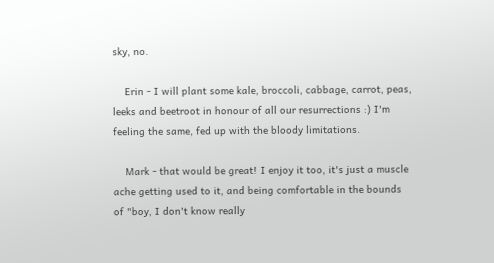sky, no.

    Erin - I will plant some kale, broccoli, cabbage, carrot, peas, leeks and beetroot in honour of all our resurrections :) I'm feeling the same, fed up with the bloody limitations.

    Mark - that would be great! I enjoy it too, it's just a muscle ache getting used to it, and being comfortable in the bounds of "boy, I don't know really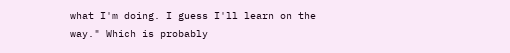what I'm doing. I guess I'll learn on the way." Which is probably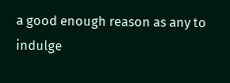a good enough reason as any to indulge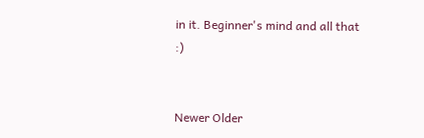in it. Beginner's mind and all that :)


Newer Older